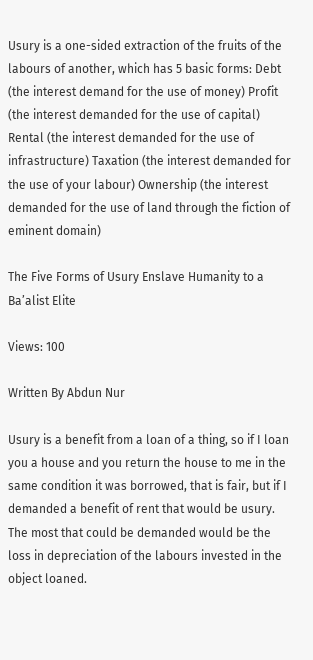Usury is a one-sided extraction of the fruits of the labours of another, which has 5 basic forms: Debt (the interest demand for the use of money) Profit (the interest demanded for the use of capital) Rental (the interest demanded for the use of infrastructure) Taxation (the interest demanded for the use of your labour) Ownership (the interest demanded for the use of land through the fiction of eminent domain)

The Five Forms of Usury Enslave Humanity to a Ba’alist Elite

Views: 100

Written By Abdun Nur

Usury is a benefit from a loan of a thing, so if I loan you a house and you return the house to me in the same condition it was borrowed, that is fair, but if I demanded a benefit of rent that would be usury. The most that could be demanded would be the loss in depreciation of the labours invested in the object loaned.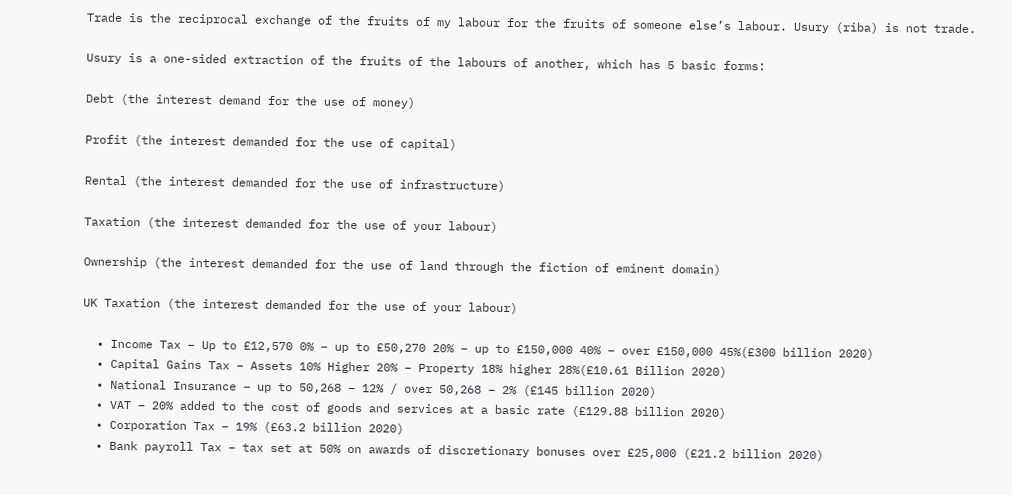Trade is the reciprocal exchange of the fruits of my labour for the fruits of someone else’s labour. Usury (riba) is not trade.

Usury is a one-sided extraction of the fruits of the labours of another, which has 5 basic forms:

Debt (the interest demand for the use of money)

Profit (the interest demanded for the use of capital)

Rental (the interest demanded for the use of infrastructure)

Taxation (the interest demanded for the use of your labour)

Ownership (the interest demanded for the use of land through the fiction of eminent domain)

UK Taxation (the interest demanded for the use of your labour)

  • Income Tax – Up to £12,570 0% – up to £50,270 20% – up to £150,000 40% – over £150,000 45%(£300 billion 2020)
  • Capital Gains Tax – Assets 10% Higher 20% – Property 18% higher 28%(£10.61 Billion 2020)
  • National Insurance – up to 50,268 – 12% / over 50,268 – 2% (£145 billion 2020)
  • VAT – 20% added to the cost of goods and services at a basic rate (£129.88 billion 2020)
  • Corporation Tax – 19% (£63.2 billion 2020)
  • Bank payroll Tax – tax set at 50% on awards of discretionary bonuses over £25,000 (£21.2 billion 2020)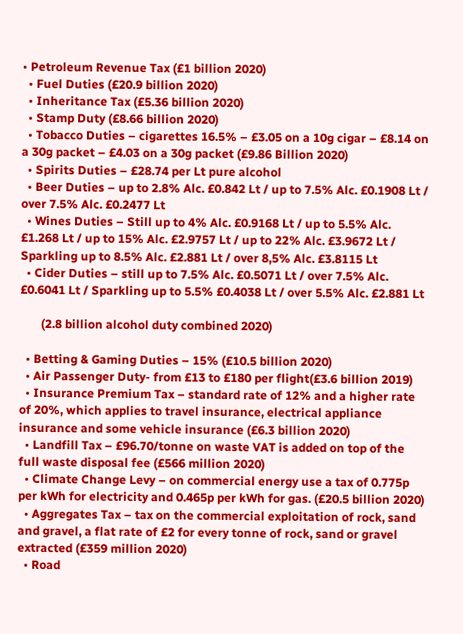• Petroleum Revenue Tax (£1 billion 2020)
  • Fuel Duties (£20.9 billion 2020)
  • Inheritance Tax (£5.36 billion 2020)
  • Stamp Duty (£8.66 billion 2020)
  • Tobacco Duties – cigarettes 16.5% – £3.05 on a 10g cigar – £8.14 on a 30g packet – £4.03 on a 30g packet (£9.86 Billion 2020)
  • Spirits Duties – £28.74 per Lt pure alcohol
  • Beer Duties – up to 2.8% Alc. £0.842 Lt / up to 7.5% Alc. £0.1908 Lt / over 7.5% Alc. £0.2477 Lt
  • Wines Duties – Still up to 4% Alc. £0.9168 Lt / up to 5.5% Alc. £1.268 Lt / up to 15% Alc. £2.9757 Lt / up to 22% Alc. £3.9672 Lt / Sparkling up to 8.5% Alc. £2.881 Lt / over 8,5% Alc. £3.8115 Lt
  • Cider Duties – still up to 7.5% Alc. £0.5071 Lt / over 7.5% Alc. £0.6041 Lt / Sparkling up to 5.5% £0.4038 Lt / over 5.5% Alc. £2.881 Lt

       (2.8 billion alcohol duty combined 2020)

  • Betting & Gaming Duties – 15% (£10.5 billion 2020)
  • Air Passenger Duty- from £13 to £180 per flight(£3.6 billion 2019)
  • Insurance Premium Tax – standard rate of 12% and a higher rate of 20%, which applies to travel insurance, electrical appliance insurance and some vehicle insurance (£6.3 billion 2020)
  • Landfill Tax – £96.70/tonne on waste VAT is added on top of the full waste disposal fee (£566 million 2020)
  • Climate Change Levy – on commercial energy use a tax of 0.775p per kWh for electricity and 0.465p per kWh for gas. (£20.5 billion 2020)
  • Aggregates Tax – tax on the commercial exploitation of rock, sand and gravel, a flat rate of £2 for every tonne of rock, sand or gravel extracted (£359 million 2020)
  • Road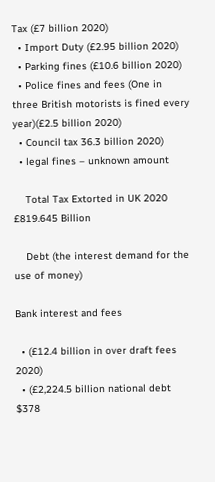Tax (£7 billion 2020)
  • Import Duty (£2.95 billion 2020)
  • Parking fines (£10.6 billion 2020)
  • Police fines and fees (One in three British motorists is fined every year)(£2.5 billion 2020)
  • Council tax 36.3 billion 2020)
  • legal fines – unknown amount

    Total Tax Extorted in UK 2020 £819.645 Billion

    Debt (the interest demand for the use of money)

Bank interest and fees

  • (£12.4 billion in over draft fees 2020)
  • (£2,224.5 billion national debt $378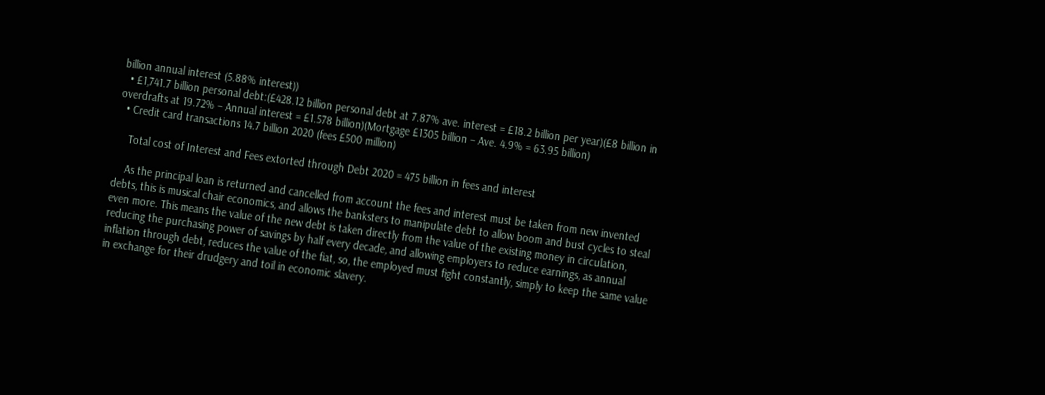billion annual interest (5.88% interest))
  • £1,741.7 billion personal debt:(£428.12 billion personal debt at 7.87% ave. interest = £18.2 billion per year)(£8 billion in overdrafts at 19.72% – Annual interest = £1.578 billion)(Mortgage £1305 billion – Ave. 4.9% = 63.95 billion)
  • Credit card transactions 14.7 billion 2020 (fees £500 million)

    Total cost of Interest and Fees extorted through Debt 2020 = 475 billion in fees and interest

    As the principal loan is returned and cancelled from account the fees and interest must be taken from new invented debts, this is musical chair economics, and allows the banksters to manipulate debt to allow boom and bust cycles to steal even more. This means the value of the new debt is taken directly from the value of the existing money in circulation, reducing the purchasing power of savings by half every decade, and allowing employers to reduce earnings, as annual inflation through debt, reduces the value of the fiat, so, the employed must fight constantly, simply to keep the same value in exchange for their drudgery and toil in economic slavery.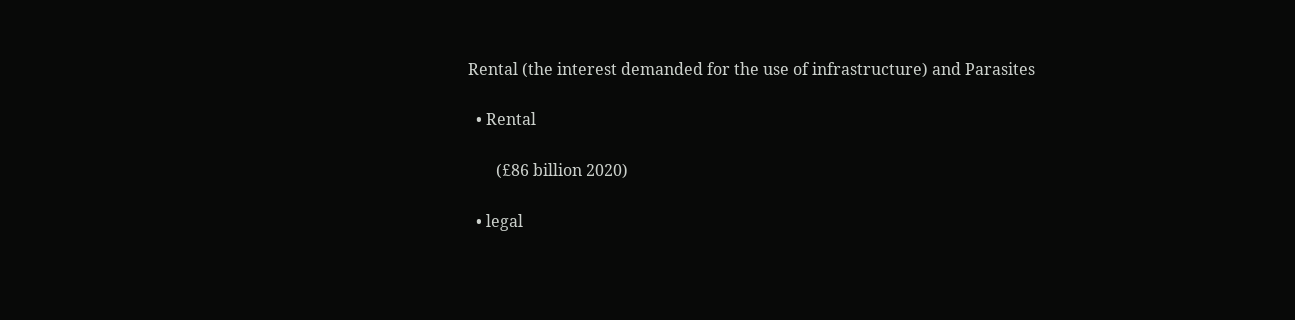Rental (the interest demanded for the use of infrastructure) and Parasites

  • Rental

       (£86 billion 2020)

  • legal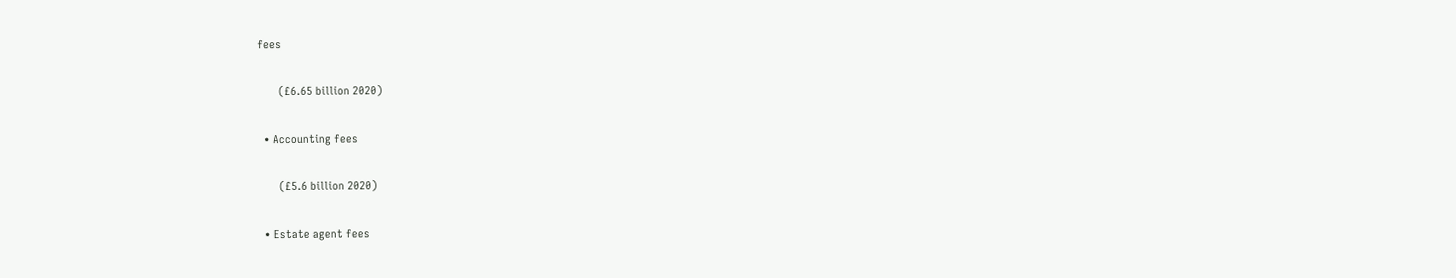fees

       (£6.65 billion 2020)

  • Accounting fees

       (£5.6 billion 2020)

  • Estate agent fees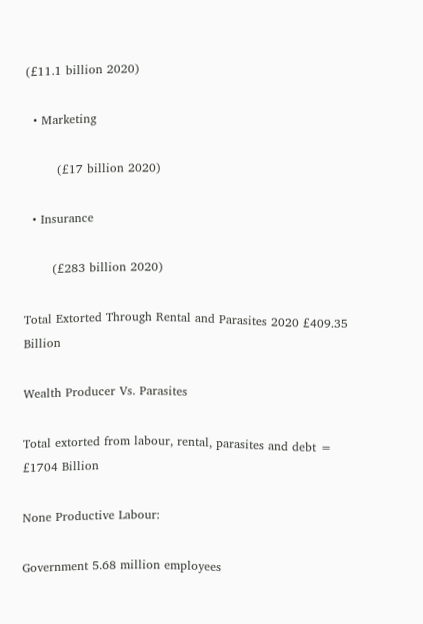(£11.1 billion 2020)

  • Marketing

        (£17 billion 2020)

  • Insurance

       (£283 billion 2020)

Total Extorted Through Rental and Parasites 2020 £409.35 Billion

Wealth Producer Vs. Parasites

Total extorted from labour, rental, parasites and debt = £1704 Billion

None Productive Labour:

Government 5.68 million employees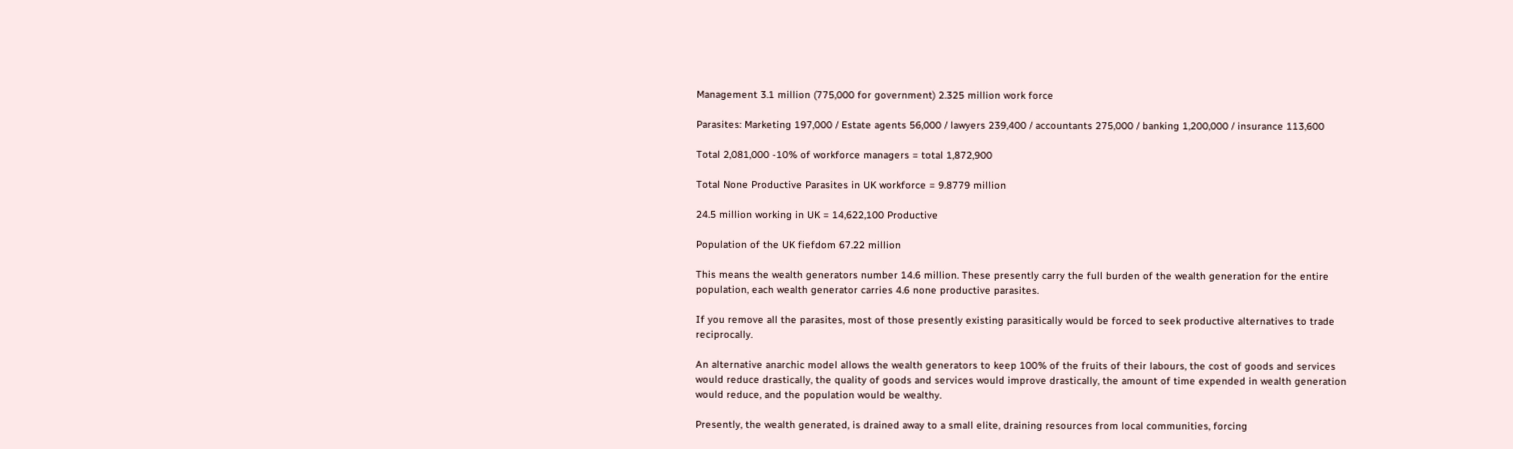Management 3.1 million (775,000 for government) 2.325 million work force

Parasites: Marketing 197,000 / Estate agents 56,000 / lawyers 239,400 / accountants 275,000 / banking 1,200,000 / insurance 113,600

Total 2,081,000 -10% of workforce managers = total 1,872,900

Total None Productive Parasites in UK workforce = 9.8779 million

24.5 million working in UK = 14,622,100 Productive

Population of the UK fiefdom 67.22 million

This means the wealth generators number 14.6 million. These presently carry the full burden of the wealth generation for the entire population, each wealth generator carries 4.6 none productive parasites.

If you remove all the parasites, most of those presently existing parasitically would be forced to seek productive alternatives to trade reciprocally.

An alternative anarchic model allows the wealth generators to keep 100% of the fruits of their labours, the cost of goods and services would reduce drastically, the quality of goods and services would improve drastically, the amount of time expended in wealth generation would reduce, and the population would be wealthy.

Presently, the wealth generated, is drained away to a small elite, draining resources from local communities, forcing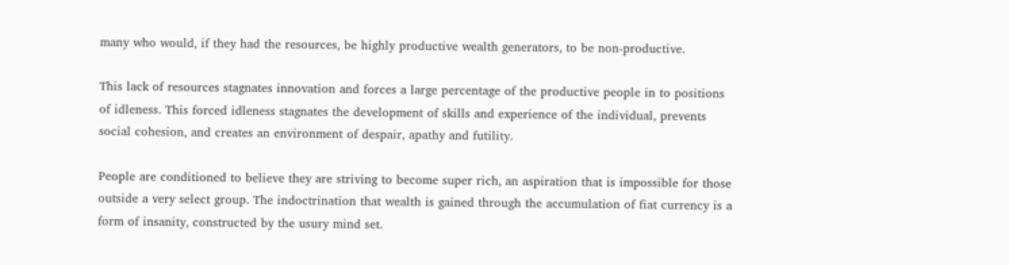many who would, if they had the resources, be highly productive wealth generators, to be non-productive.

This lack of resources stagnates innovation and forces a large percentage of the productive people in to positions of idleness. This forced idleness stagnates the development of skills and experience of the individual, prevents social cohesion, and creates an environment of despair, apathy and futility.

People are conditioned to believe they are striving to become super rich, an aspiration that is impossible for those outside a very select group. The indoctrination that wealth is gained through the accumulation of fiat currency is a form of insanity, constructed by the usury mind set.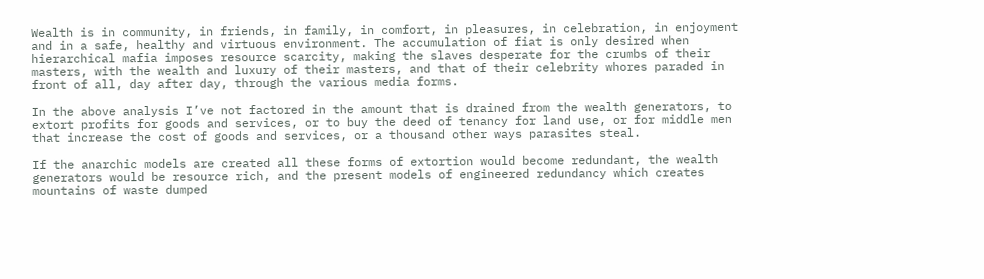Wealth is in community, in friends, in family, in comfort, in pleasures, in celebration, in enjoyment and in a safe, healthy and virtuous environment. The accumulation of fiat is only desired when hierarchical mafia imposes resource scarcity, making the slaves desperate for the crumbs of their masters, with the wealth and luxury of their masters, and that of their celebrity whores paraded in front of all, day after day, through the various media forms.

In the above analysis I’ve not factored in the amount that is drained from the wealth generators, to extort profits for goods and services, or to buy the deed of tenancy for land use, or for middle men that increase the cost of goods and services, or a thousand other ways parasites steal.

If the anarchic models are created all these forms of extortion would become redundant, the wealth generators would be resource rich, and the present models of engineered redundancy which creates mountains of waste dumped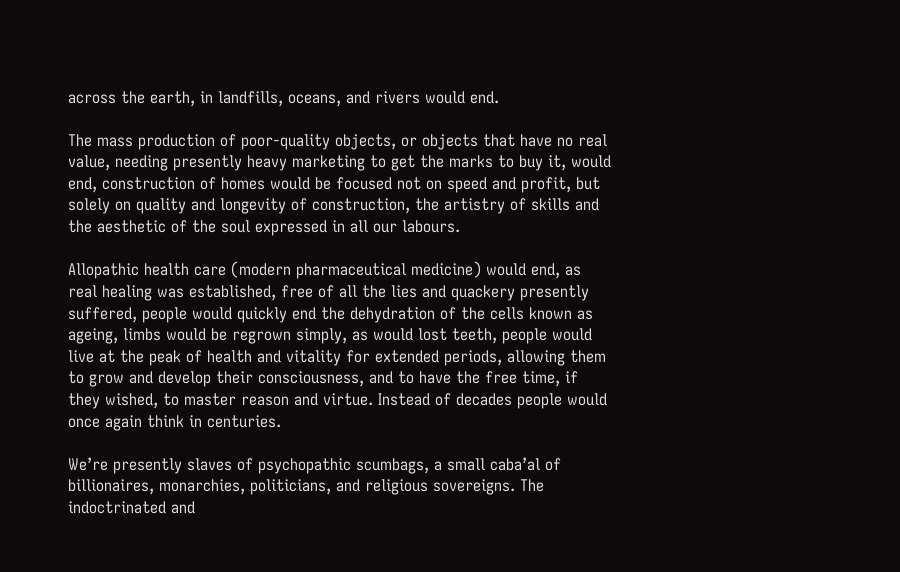across the earth, in landfills, oceans, and rivers would end.

The mass production of poor-quality objects, or objects that have no real value, needing presently heavy marketing to get the marks to buy it, would end, construction of homes would be focused not on speed and profit, but solely on quality and longevity of construction, the artistry of skills and the aesthetic of the soul expressed in all our labours.

Allopathic health care (modern pharmaceutical medicine) would end, as real healing was established, free of all the lies and quackery presently suffered, people would quickly end the dehydration of the cells known as ageing, limbs would be regrown simply, as would lost teeth, people would live at the peak of health and vitality for extended periods, allowing them to grow and develop their consciousness, and to have the free time, if they wished, to master reason and virtue. Instead of decades people would once again think in centuries.

We’re presently slaves of psychopathic scumbags, a small caba’al of billionaires, monarchies, politicians, and religious sovereigns. The indoctrinated and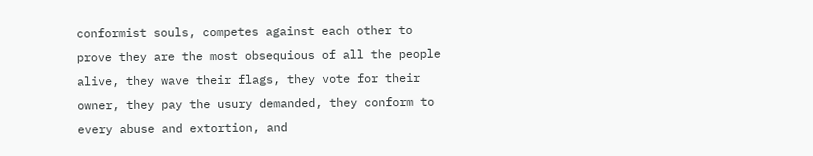conformist souls, competes against each other to prove they are the most obsequious of all the people alive, they wave their flags, they vote for their owner, they pay the usury demanded, they conform to every abuse and extortion, and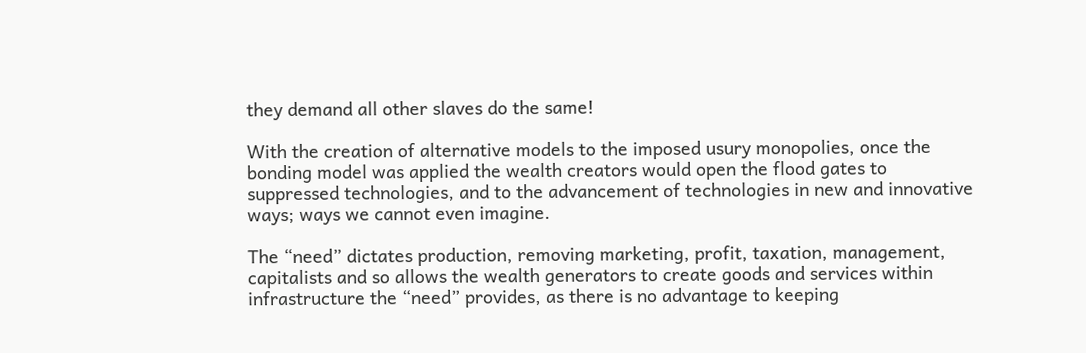they demand all other slaves do the same!

With the creation of alternative models to the imposed usury monopolies, once the bonding model was applied the wealth creators would open the flood gates to suppressed technologies, and to the advancement of technologies in new and innovative ways; ways we cannot even imagine.

The “need” dictates production, removing marketing, profit, taxation, management, capitalists and so allows the wealth generators to create goods and services within infrastructure the “need” provides, as there is no advantage to keeping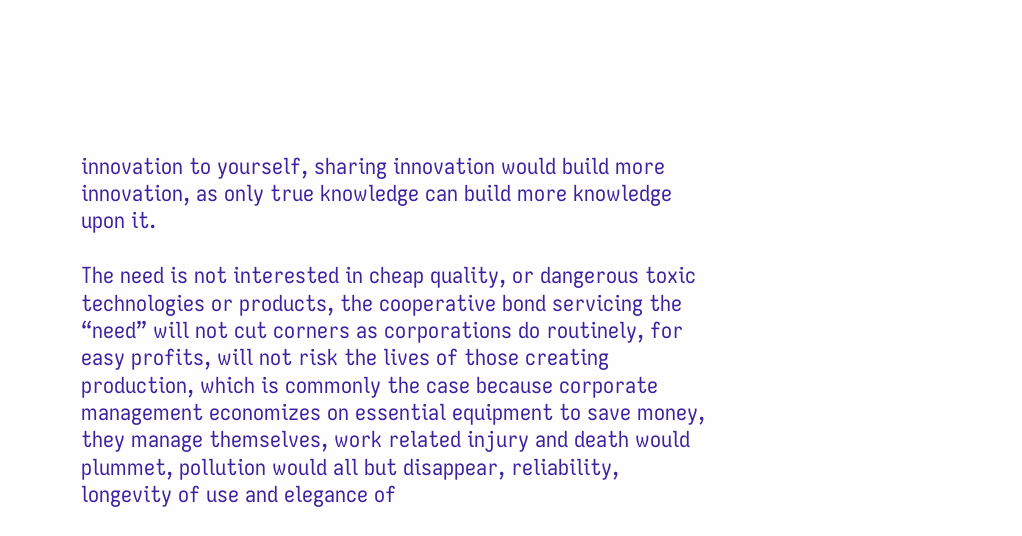innovation to yourself, sharing innovation would build more innovation, as only true knowledge can build more knowledge upon it.

The need is not interested in cheap quality, or dangerous toxic technologies or products, the cooperative bond servicing the “need” will not cut corners as corporations do routinely, for easy profits, will not risk the lives of those creating production, which is commonly the case because corporate management economizes on essential equipment to save money, they manage themselves, work related injury and death would plummet, pollution would all but disappear, reliability, longevity of use and elegance of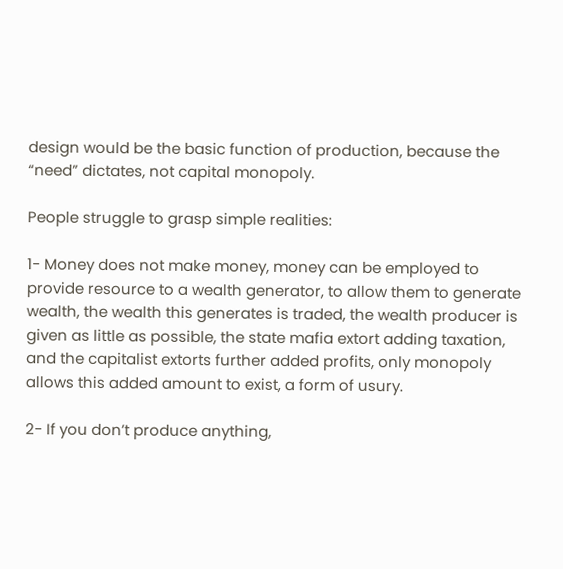design would be the basic function of production, because the “need” dictates, not capital monopoly.

People struggle to grasp simple realities:

1- Money does not make money, money can be employed to provide resource to a wealth generator, to allow them to generate wealth, the wealth this generates is traded, the wealth producer is given as little as possible, the state mafia extort adding taxation, and the capitalist extorts further added profits, only monopoly allows this added amount to exist, a form of usury.

2- If you don’t produce anything,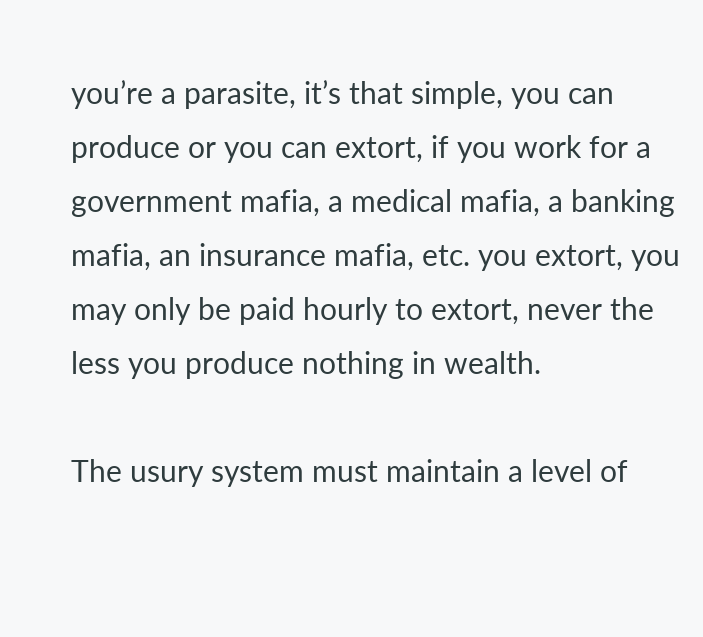you’re a parasite, it’s that simple, you can produce or you can extort, if you work for a government mafia, a medical mafia, a banking mafia, an insurance mafia, etc. you extort, you may only be paid hourly to extort, never the less you produce nothing in wealth.

The usury system must maintain a level of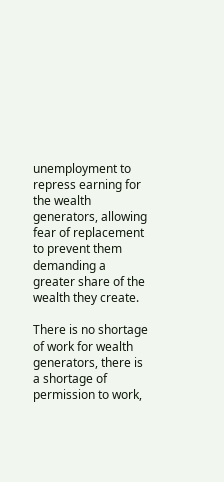unemployment to repress earning for the wealth generators, allowing fear of replacement to prevent them demanding a greater share of the wealth they create.

There is no shortage of work for wealth generators, there is a shortage of permission to work,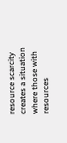resource scarcity creates a situation where those with resources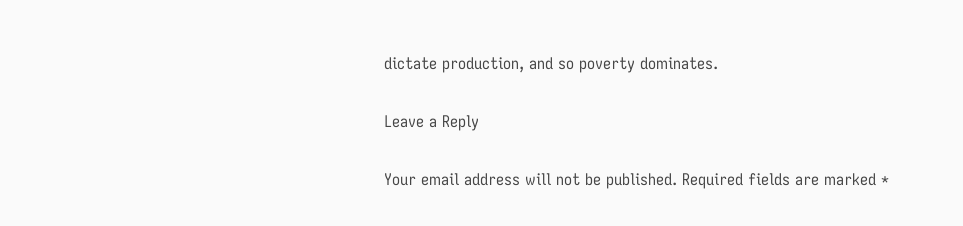dictate production, and so poverty dominates.

Leave a Reply

Your email address will not be published. Required fields are marked *